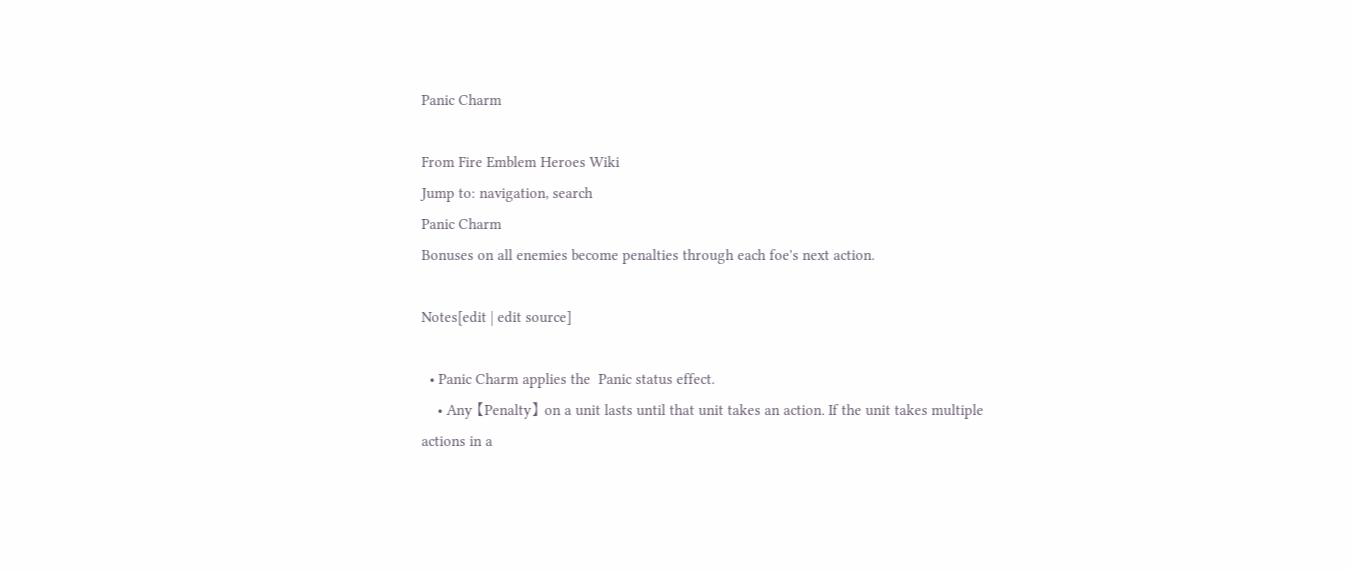Panic Charm

From Fire Emblem Heroes Wiki
Jump to: navigation, search
Panic Charm
Bonuses on all enemies become penalties through each foe's next action.

Notes[edit | edit source]

  • Panic Charm applies the  Panic status effect.
    • Any 【Penalty】 on a unit lasts until that unit takes an action. If the unit takes multiple actions in a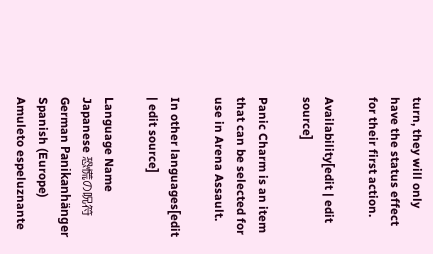turn, they will only have the status effect for their first action.

Availability[edit | edit source]

Panic Charm is an item that can be selected for use in Arena Assault.

In other languages[edit | edit source]

Language Name
Japanese 恐慌の呪符
German Panikanhänger
Spanish (Europe) Amuleto espeluznante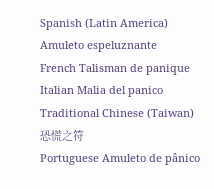Spanish (Latin America) Amuleto espeluznante
French Talisman de panique
Italian Malia del panico
Traditional Chinese (Taiwan) 恐慌之符
Portuguese Amuleto de pânico